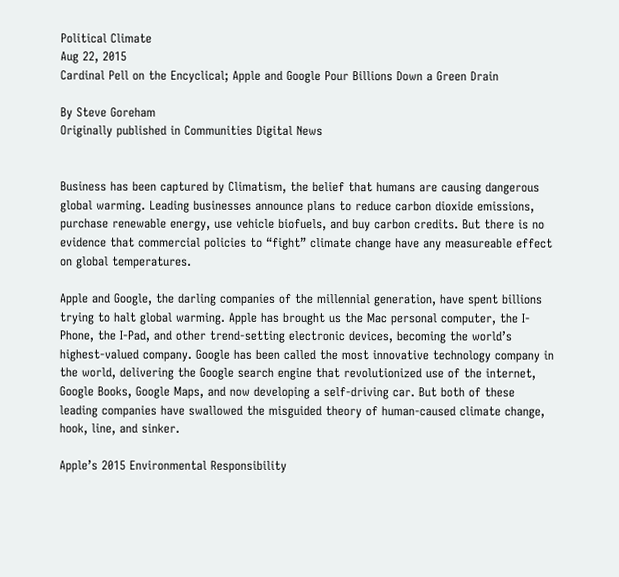Political Climate
Aug 22, 2015
Cardinal Pell on the Encyclical; Apple and Google Pour Billions Down a Green Drain

By Steve Goreham
Originally published in Communities Digital News


Business has been captured by Climatism, the belief that humans are causing dangerous global warming. Leading businesses announce plans to reduce carbon dioxide emissions, purchase renewable energy, use vehicle biofuels, and buy carbon credits. But there is no evidence that commercial policies to “fight” climate change have any measureable effect on global temperatures.

Apple and Google, the darling companies of the millennial generation, have spent billions trying to halt global warming. Apple has brought us the Mac personal computer, the I-Phone, the I-Pad, and other trend-setting electronic devices, becoming the world’s highest-valued company. Google has been called the most innovative technology company in the world, delivering the Google search engine that revolutionized use of the internet, Google Books, Google Maps, and now developing a self-driving car. But both of these leading companies have swallowed the misguided theory of human-caused climate change, hook, line, and sinker.

Apple’s 2015 Environmental Responsibility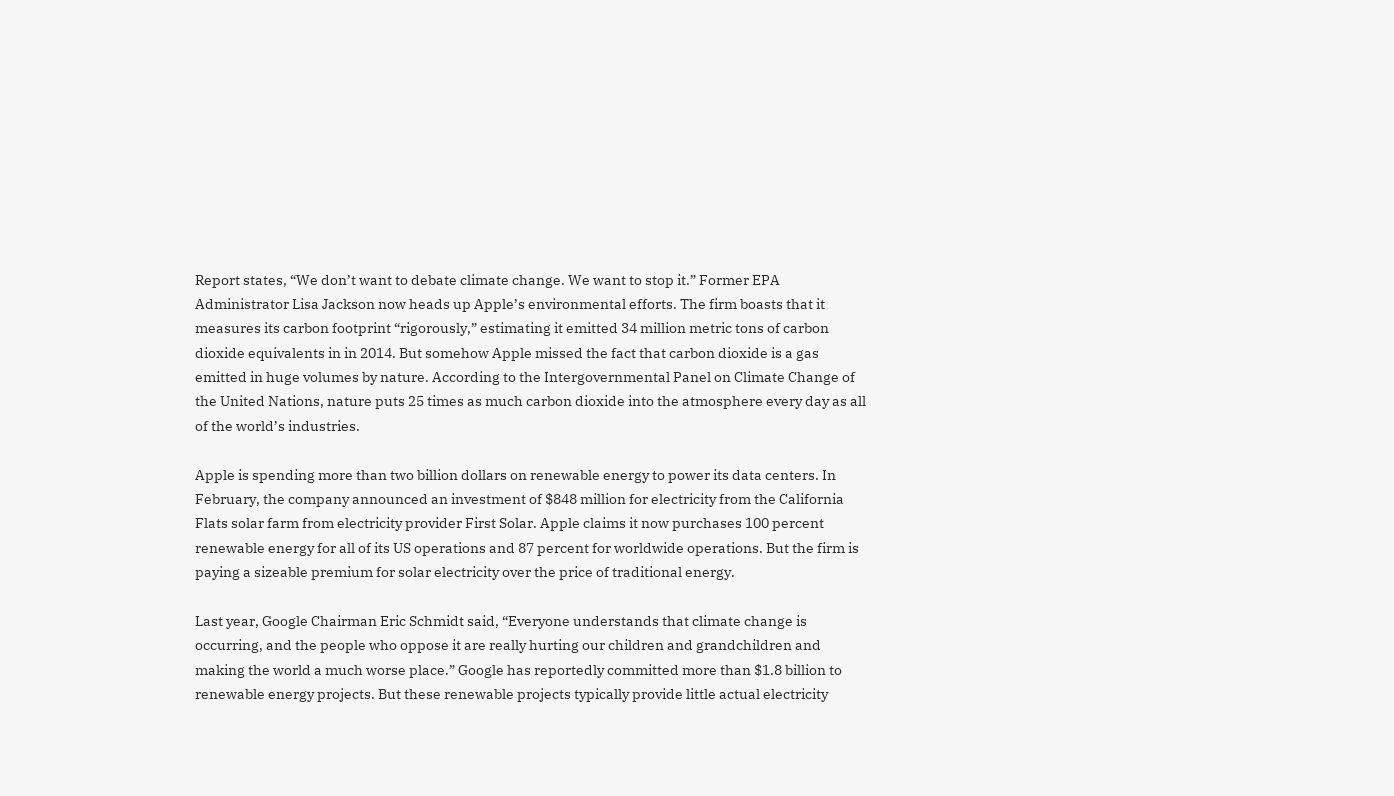Report states, “We don’t want to debate climate change. We want to stop it.” Former EPA Administrator Lisa Jackson now heads up Apple’s environmental efforts. The firm boasts that it measures its carbon footprint “rigorously,” estimating it emitted 34 million metric tons of carbon dioxide equivalents in in 2014. But somehow Apple missed the fact that carbon dioxide is a gas emitted in huge volumes by nature. According to the Intergovernmental Panel on Climate Change of the United Nations, nature puts 25 times as much carbon dioxide into the atmosphere every day as all of the world’s industries.

Apple is spending more than two billion dollars on renewable energy to power its data centers. In February, the company announced an investment of $848 million for electricity from the California Flats solar farm from electricity provider First Solar. Apple claims it now purchases 100 percent renewable energy for all of its US operations and 87 percent for worldwide operations. But the firm is paying a sizeable premium for solar electricity over the price of traditional energy.

Last year, Google Chairman Eric Schmidt said, “Everyone understands that climate change is occurring, and the people who oppose it are really hurting our children and grandchildren and making the world a much worse place.” Google has reportedly committed more than $1.8 billion to
renewable energy projects. But these renewable projects typically provide little actual electricity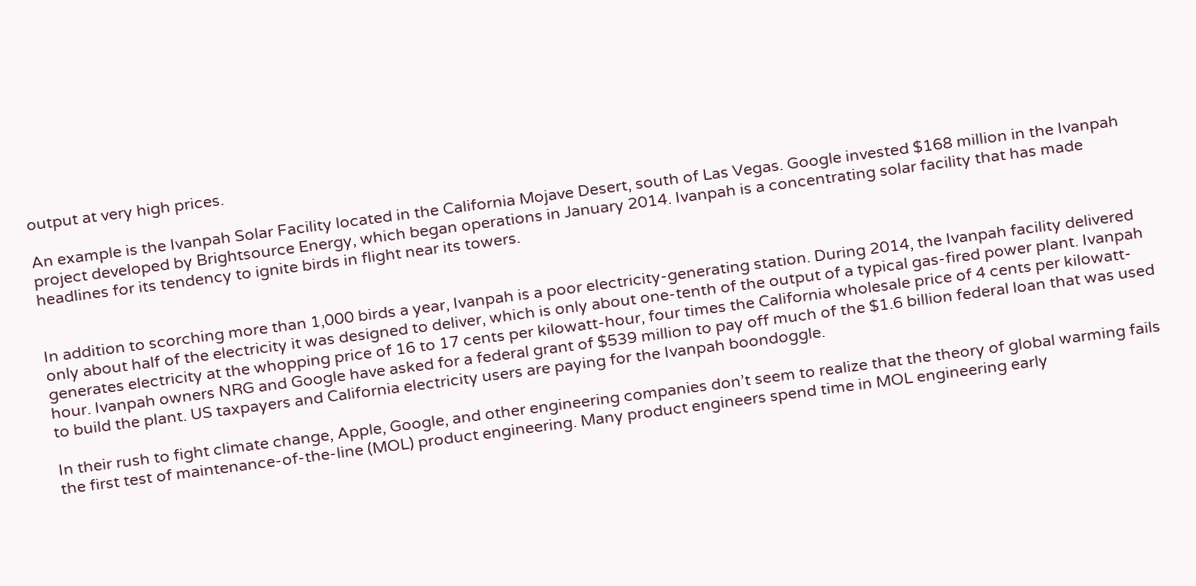output at very high prices.

An example is the Ivanpah Solar Facility located in the California Mojave Desert, south of Las Vegas. Google invested $168 million in the Ivanpah project developed by Brightsource Energy, which began operations in January 2014. Ivanpah is a concentrating solar facility that has made headlines for its tendency to ignite birds in flight near its towers.


In addition to scorching more than 1,000 birds a year, Ivanpah is a poor electricity-generating station. During 2014, the Ivanpah facility delivered only about half of the electricity it was designed to deliver, which is only about one-tenth of the output of a typical gas-fired power plant. Ivanpah generates electricity at the whopping price of 16 to 17 cents per kilowatt-hour, four times the California wholesale price of 4 cents per kilowatt-hour. Ivanpah owners NRG and Google have asked for a federal grant of $539 million to pay off much of the $1.6 billion federal loan that was used to build the plant. US taxpayers and California electricity users are paying for the Ivanpah boondoggle.

In their rush to fight climate change, Apple, Google, and other engineering companies don’t seem to realize that the theory of global warming fails the first test of maintenance-of-the-line (MOL) product engineering. Many product engineers spend time in MOL engineering early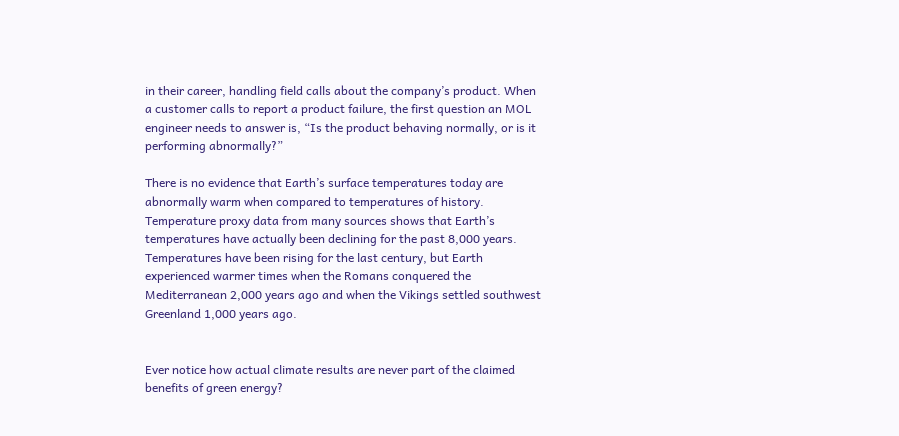in their career, handling field calls about the company’s product. When a customer calls to report a product failure, the first question an MOL engineer needs to answer is, “Is the product behaving normally, or is it performing abnormally?”

There is no evidence that Earth’s surface temperatures today are abnormally warm when compared to temperatures of history. Temperature proxy data from many sources shows that Earth’s temperatures have actually been declining for the past 8,000 years. Temperatures have been rising for the last century, but Earth experienced warmer times when the Romans conquered the Mediterranean 2,000 years ago and when the Vikings settled southwest Greenland 1,000 years ago.


Ever notice how actual climate results are never part of the claimed benefits of green energy?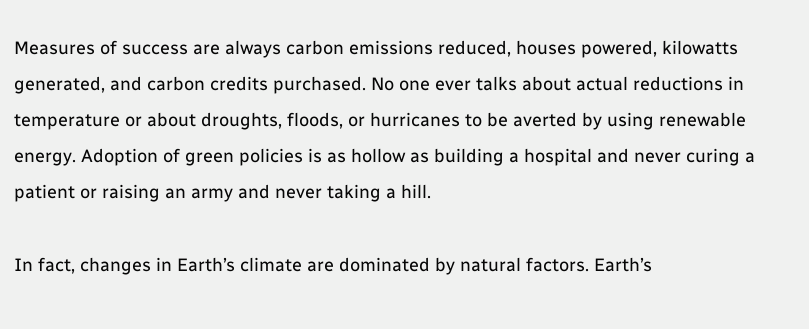Measures of success are always carbon emissions reduced, houses powered, kilowatts generated, and carbon credits purchased. No one ever talks about actual reductions in temperature or about droughts, floods, or hurricanes to be averted by using renewable energy. Adoption of green policies is as hollow as building a hospital and never curing a patient or raising an army and never taking a hill.

In fact, changes in Earth’s climate are dominated by natural factors. Earth’s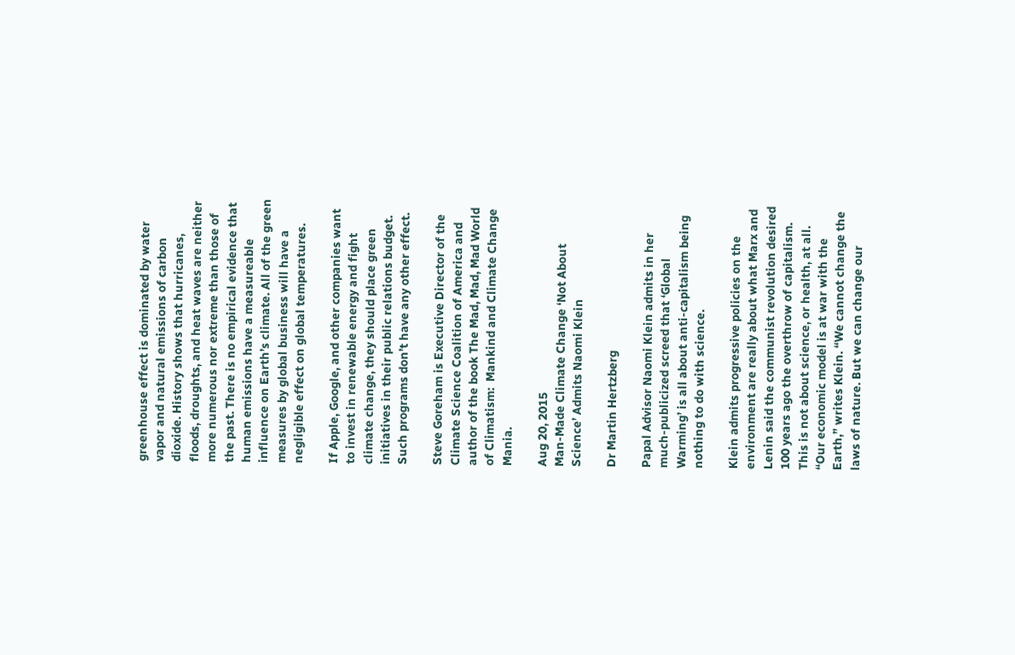greenhouse effect is dominated by water vapor and natural emissions of carbon dioxide. History shows that hurricanes, floods, droughts, and heat waves are neither more numerous nor extreme than those of the past. There is no empirical evidence that human emissions have a measureable influence on Earth’s climate. All of the green measures by global business will have a negligible effect on global temperatures.

If Apple, Google, and other companies want to invest in renewable energy and fight climate change, they should place green initiatives in their public relations budget. Such programs don’t have any other effect.

Steve Goreham is Executive Director of the Climate Science Coalition of America and author of the book The Mad, Mad, Mad World of Climatism:  Mankind and Climate Change Mania.

Aug 20, 2015
Man-Made Climate Change ‘Not About Science’ Admits Naomi Klein

Dr Martin Hertzberg

Papal Advisor Naomi Klein admits in her much-publicized screed that ‘Global Warming’ is all about anti-capitalism being nothing to do with science.

Klein admits progressive policies on the environment are really about what Marx and Lenin said the communist revolution desired 100 years ago the overthrow of capitalism. This is not about science, or health, at all. “Our economic model is at war with the Earth,” writes Klein. “We cannot change the laws of nature. But we can change our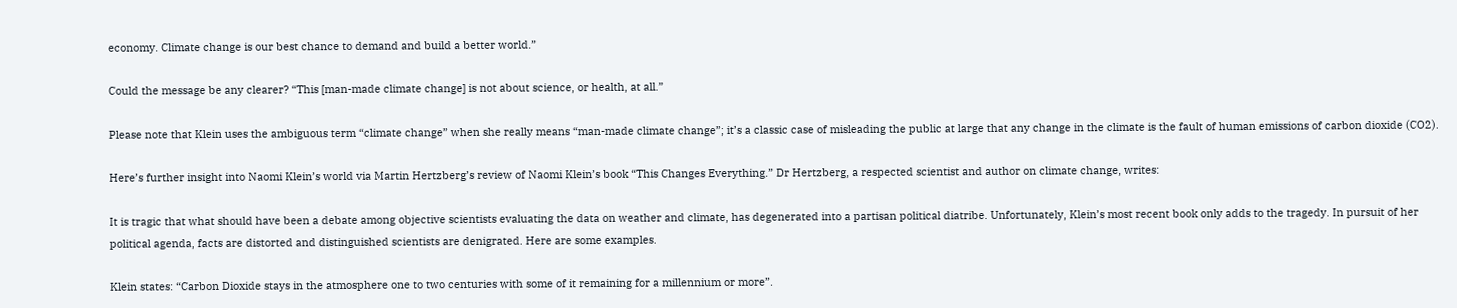economy. Climate change is our best chance to demand and build a better world.”

Could the message be any clearer? “This [man-made climate change] is not about science, or health, at all.”

Please note that Klein uses the ambiguous term “climate change” when she really means “man-made climate change”; it’s a classic case of misleading the public at large that any change in the climate is the fault of human emissions of carbon dioxide (CO2).

Here’s further insight into Naomi Klein’s world via Martin Hertzberg’s review of Naomi Klein’s book “This Changes Everything.” Dr Hertzberg, a respected scientist and author on climate change, writes:

It is tragic that what should have been a debate among objective scientists evaluating the data on weather and climate, has degenerated into a partisan political diatribe. Unfortunately, Klein’s most recent book only adds to the tragedy. In pursuit of her political agenda, facts are distorted and distinguished scientists are denigrated. Here are some examples.

Klein states: “Carbon Dioxide stays in the atmosphere one to two centuries with some of it remaining for a millennium or more”.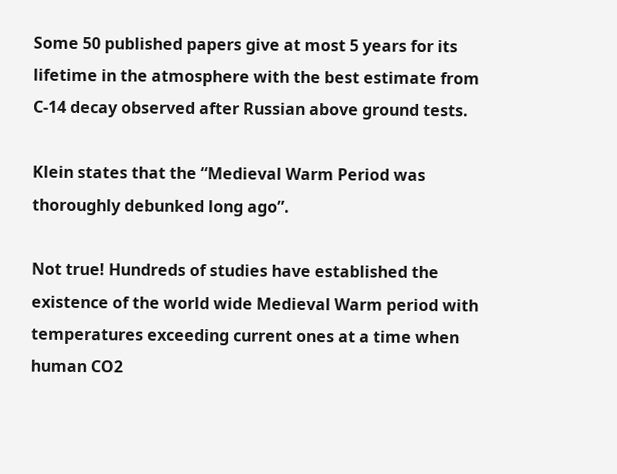Some 50 published papers give at most 5 years for its lifetime in the atmosphere with the best estimate from C-14 decay observed after Russian above ground tests.

Klein states that the “Medieval Warm Period was thoroughly debunked long ago”.

Not true! Hundreds of studies have established the existence of the world wide Medieval Warm period with temperatures exceeding current ones at a time when human CO2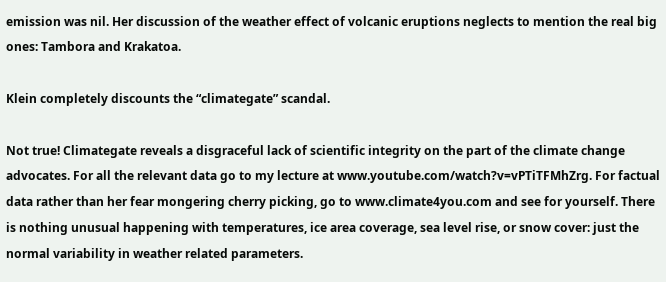emission was nil. Her discussion of the weather effect of volcanic eruptions neglects to mention the real big ones: Tambora and Krakatoa.

Klein completely discounts the “climategate” scandal.

Not true! Climategate reveals a disgraceful lack of scientific integrity on the part of the climate change advocates. For all the relevant data go to my lecture at www.youtube.com/watch?v=vPTiTFMhZrg. For factual data rather than her fear mongering cherry picking, go to www.climate4you.com and see for yourself. There is nothing unusual happening with temperatures, ice area coverage, sea level rise, or snow cover: just the normal variability in weather related parameters.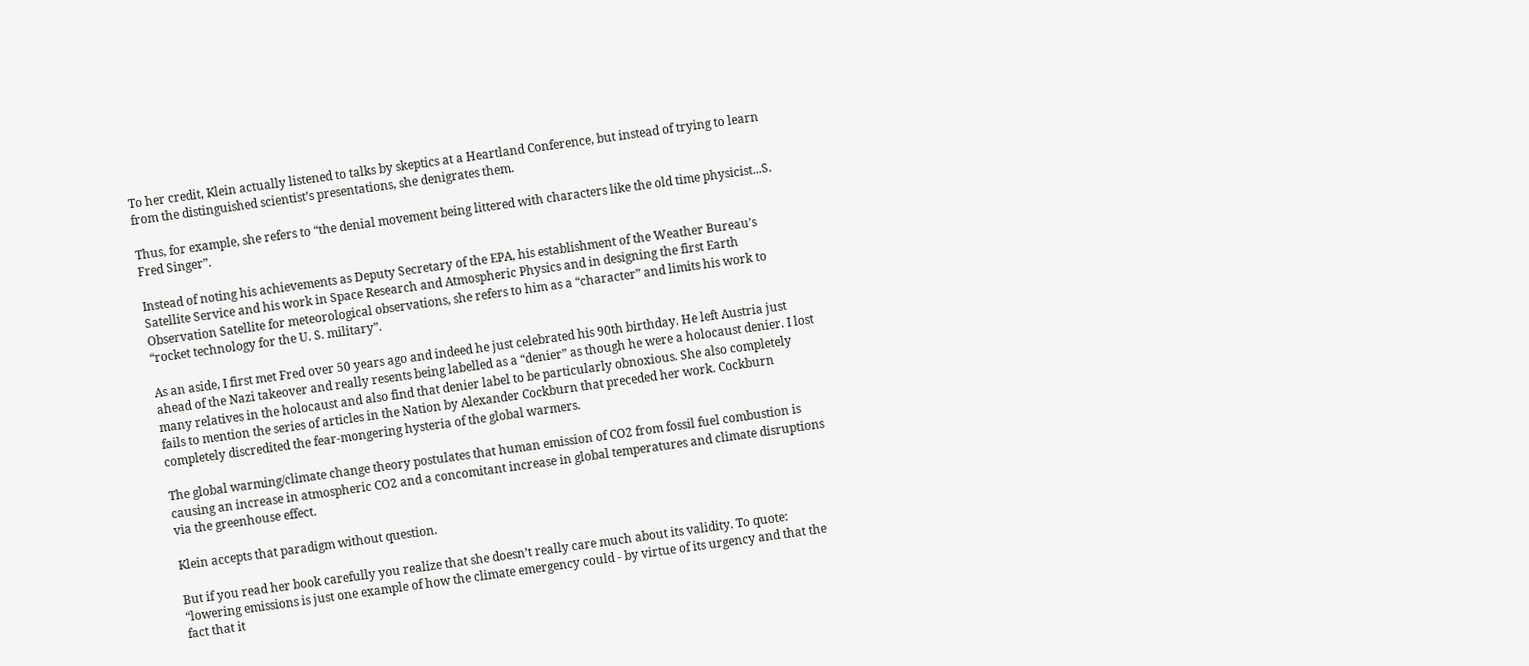To her credit, Klein actually listened to talks by skeptics at a Heartland Conference, but instead of trying to learn from the distinguished scientist’s presentations, she denigrates them.

Thus, for example, she refers to “the denial movement being littered with characters like the old time physicist...S. Fred Singer”.

Instead of noting his achievements as Deputy Secretary of the EPA, his establishment of the Weather Bureau’s Satellite Service and his work in Space Research and Atmospheric Physics and in designing the first Earth Observation Satellite for meteorological observations, she refers to him as a “character” and limits his work to “rocket technology for the U. S. military”.

As an aside, I first met Fred over 50 years ago and indeed he just celebrated his 90th birthday. He left Austria just ahead of the Nazi takeover and really resents being labelled as a “denier” as though he were a holocaust denier. I lost many relatives in the holocaust and also find that denier label to be particularly obnoxious. She also completely fails to mention the series of articles in the Nation by Alexander Cockburn that preceded her work. Cockburn completely discredited the fear-mongering hysteria of the global warmers.

The global warming/climate change theory postulates that human emission of CO2 from fossil fuel combustion is causing an increase in atmospheric CO2 and a concomitant increase in global temperatures and climate disruptions via the greenhouse effect.

Klein accepts that paradigm without question.

But if you read her book carefully you realize that she doesn’t really care much about its validity. To quote: “lowering emissions is just one example of how the climate emergency could - by virtue of its urgency and that the fact that it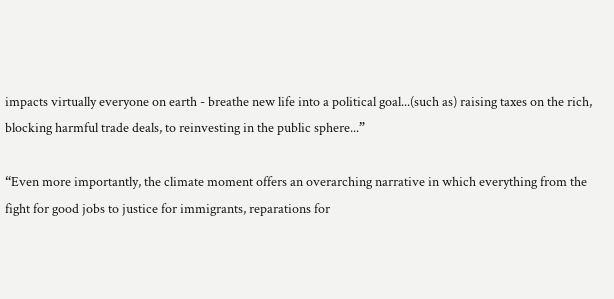impacts virtually everyone on earth - breathe new life into a political goal...(such as) raising taxes on the rich, blocking harmful trade deals, to reinvesting in the public sphere...”

“Even more importantly, the climate moment offers an overarching narrative in which everything from the fight for good jobs to justice for immigrants, reparations for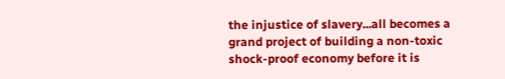the injustice of slavery...all becomes a grand project of building a non-toxic shock-proof economy before it is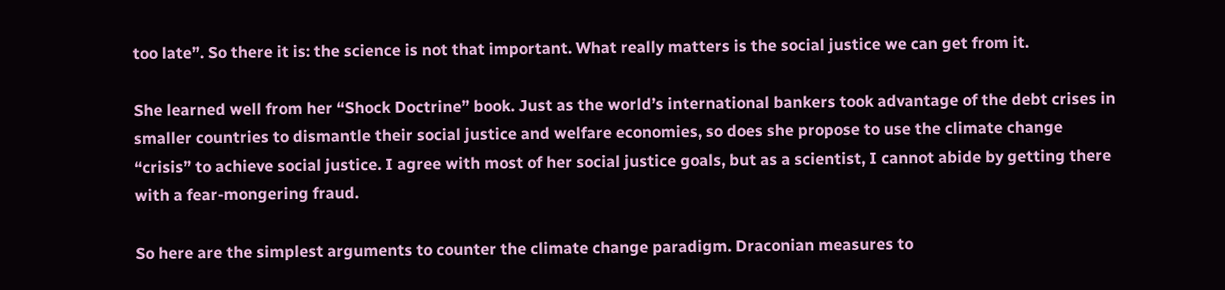too late”. So there it is: the science is not that important. What really matters is the social justice we can get from it.

She learned well from her “Shock Doctrine” book. Just as the world’s international bankers took advantage of the debt crises in smaller countries to dismantle their social justice and welfare economies, so does she propose to use the climate change “crisis” to achieve social justice. I agree with most of her social justice goals, but as a scientist, I cannot abide by getting there with a fear-mongering fraud.

So here are the simplest arguments to counter the climate change paradigm. Draconian measures to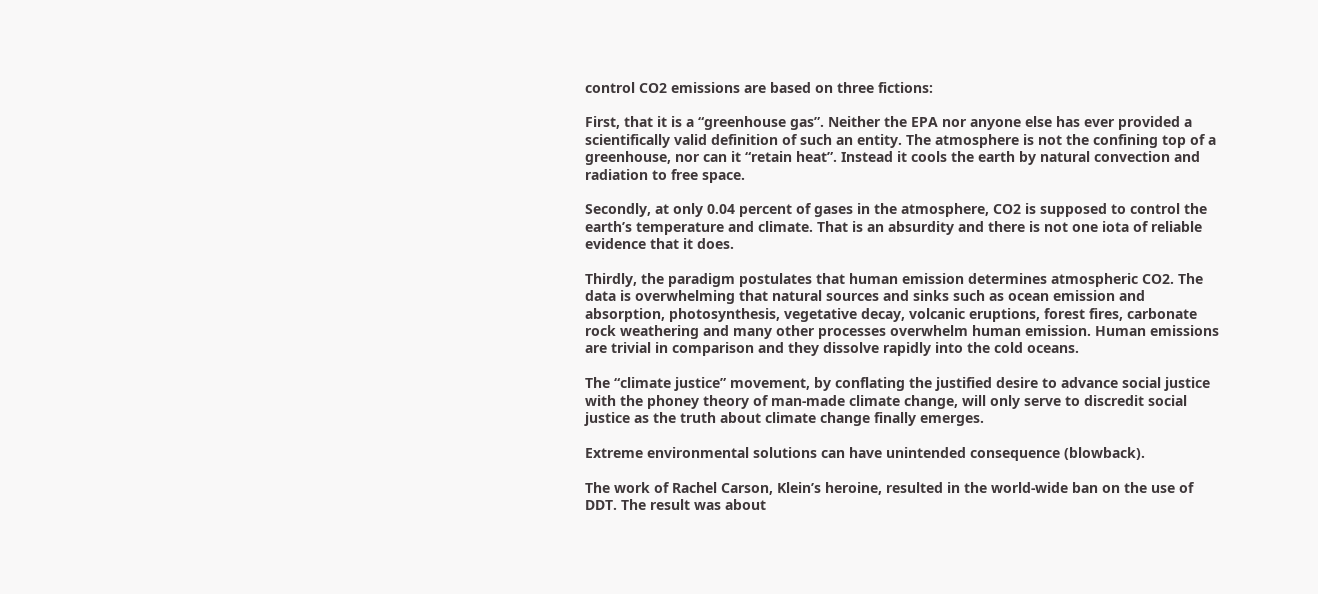control CO2 emissions are based on three fictions:

First, that it is a “greenhouse gas”. Neither the EPA nor anyone else has ever provided a scientifically valid definition of such an entity. The atmosphere is not the confining top of a greenhouse, nor can it “retain heat”. Instead it cools the earth by natural convection and radiation to free space.

Secondly, at only 0.04 percent of gases in the atmosphere, CO2 is supposed to control the earth’s temperature and climate. That is an absurdity and there is not one iota of reliable evidence that it does.

Thirdly, the paradigm postulates that human emission determines atmospheric CO2. The data is overwhelming that natural sources and sinks such as ocean emission and absorption, photosynthesis, vegetative decay, volcanic eruptions, forest fires, carbonate rock weathering and many other processes overwhelm human emission. Human emissions are trivial in comparison and they dissolve rapidly into the cold oceans.

The “climate justice” movement, by conflating the justified desire to advance social justice with the phoney theory of man-made climate change, will only serve to discredit social justice as the truth about climate change finally emerges.

Extreme environmental solutions can have unintended consequence (blowback).

The work of Rachel Carson, Klein’s heroine, resulted in the world-wide ban on the use of DDT. The result was about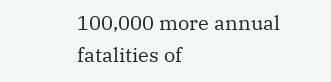100,000 more annual fatalities of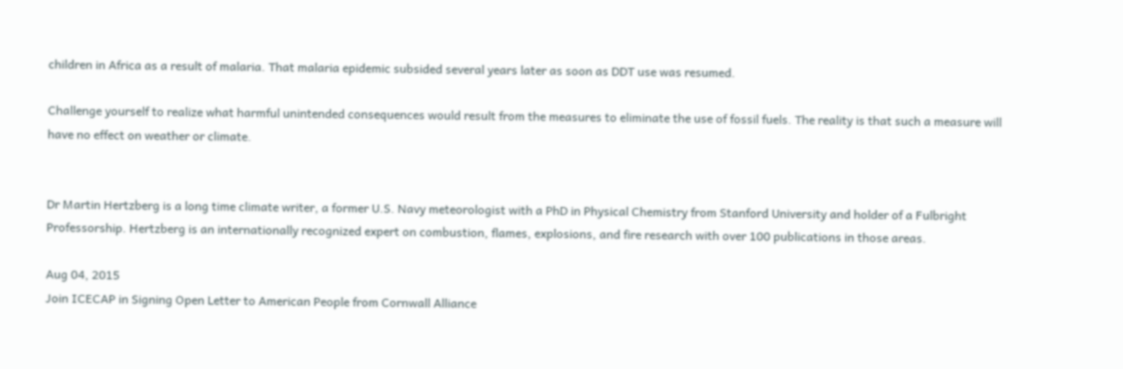children in Africa as a result of malaria. That malaria epidemic subsided several years later as soon as DDT use was resumed.

Challenge yourself to realize what harmful unintended consequences would result from the measures to eliminate the use of fossil fuels. The reality is that such a measure will have no effect on weather or climate.


Dr Martin Hertzberg is a long time climate writer, a former U.S. Navy meteorologist with a PhD in Physical Chemistry from Stanford University and holder of a Fulbright Professorship. Hertzberg is an internationally recognized expert on combustion, flames, explosions, and fire research with over 100 publications in those areas.

Aug 04, 2015
Join ICECAP in Signing Open Letter to American People from Cornwall Alliance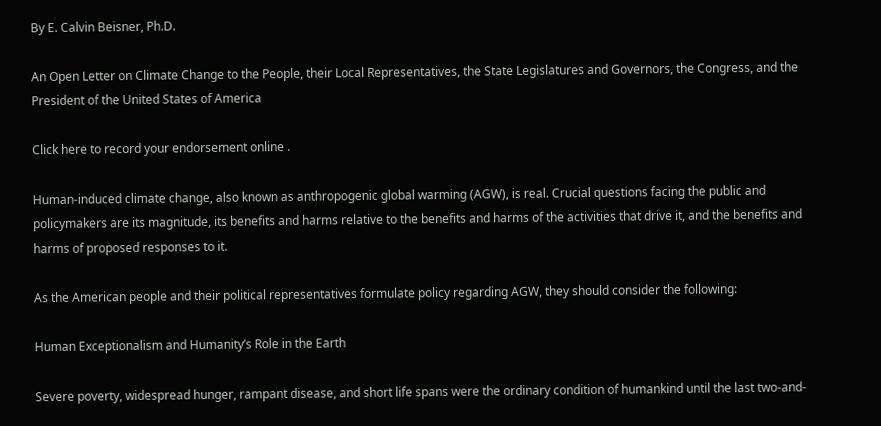By E. Calvin Beisner, Ph.D.

An Open Letter on Climate Change to the People, their Local Representatives, the State Legislatures and Governors, the Congress, and the President of the United States of America

Click here to record your endorsement online .

Human-induced climate change, also known as anthropogenic global warming (AGW), is real. Crucial questions facing the public and policymakers are its magnitude, its benefits and harms relative to the benefits and harms of the activities that drive it, and the benefits and harms of proposed responses to it.

As the American people and their political representatives formulate policy regarding AGW, they should consider the following:

Human Exceptionalism and Humanity’s Role in the Earth

Severe poverty, widespread hunger, rampant disease, and short life spans were the ordinary condition of humankind until the last two-and-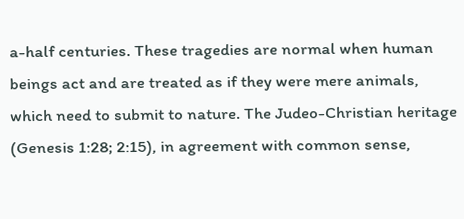a-half centuries. These tragedies are normal when human beings act and are treated as if they were mere animals, which need to submit to nature. The Judeo-Christian heritage (Genesis 1:28; 2:15), in agreement with common sense,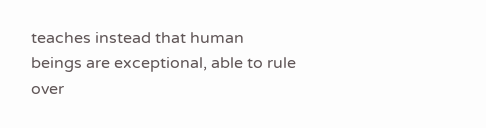teaches instead that human beings are exceptional, able to rule over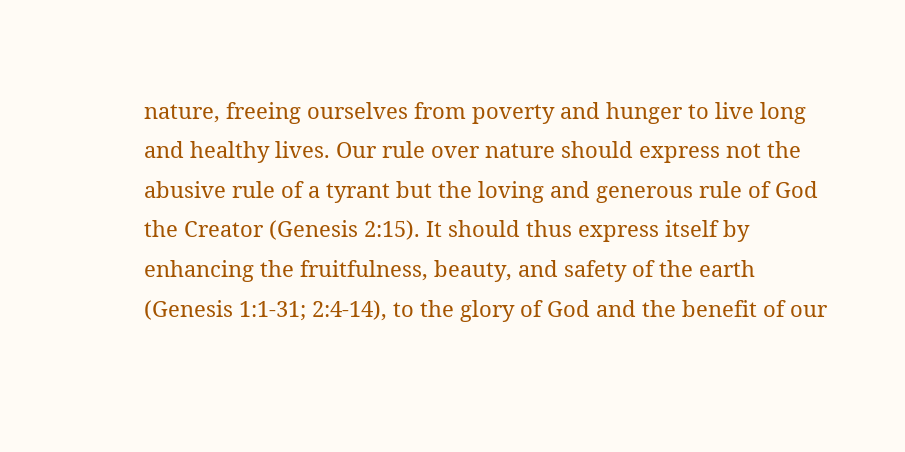nature, freeing ourselves from poverty and hunger to live long and healthy lives. Our rule over nature should express not the abusive rule of a tyrant but the loving and generous rule of God the Creator (Genesis 2:15). It should thus express itself by enhancing the fruitfulness, beauty, and safety of the earth (Genesis 1:1-31; 2:4-14), to the glory of God and the benefit of our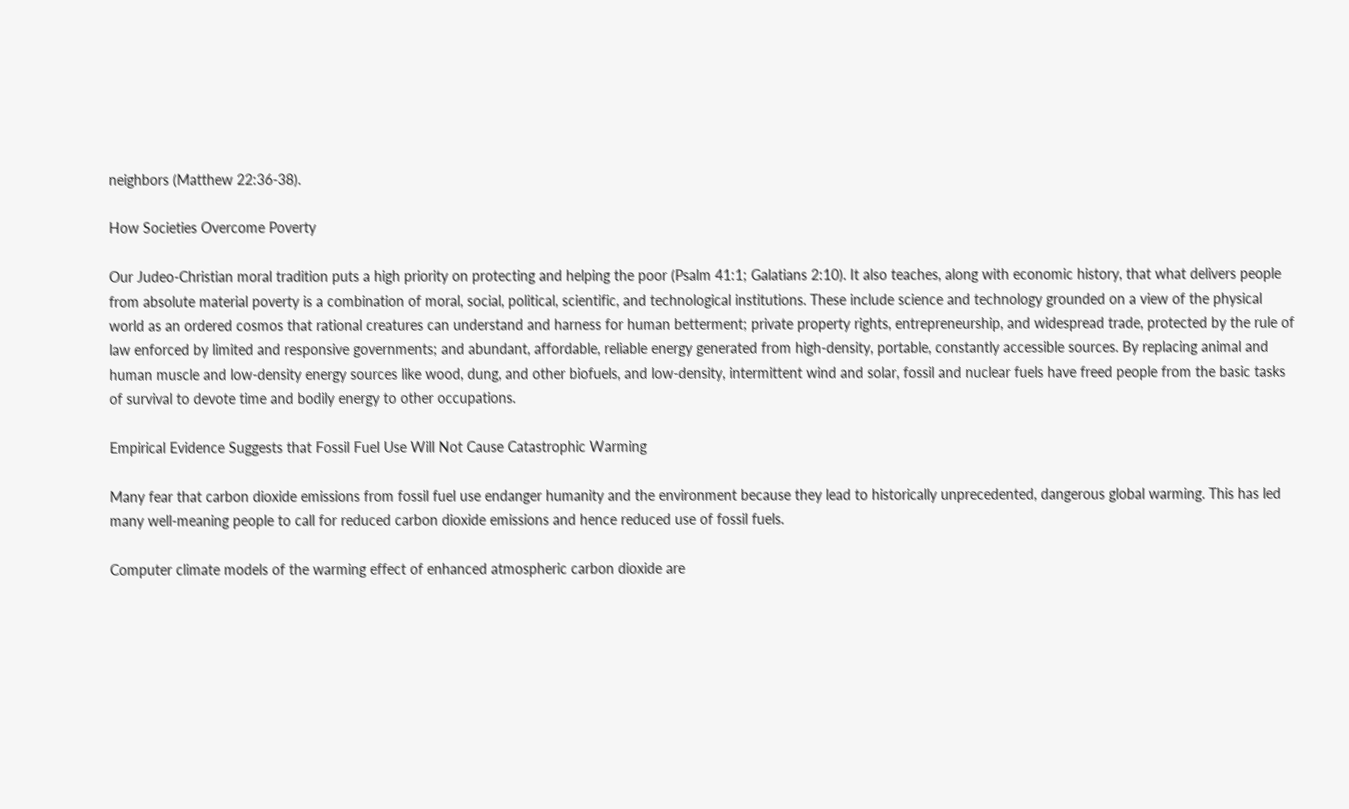neighbors (Matthew 22:36-38).

How Societies Overcome Poverty

Our Judeo-Christian moral tradition puts a high priority on protecting and helping the poor (Psalm 41:1; Galatians 2:10). It also teaches, along with economic history, that what delivers people from absolute material poverty is a combination of moral, social, political, scientific, and technological institutions. These include science and technology grounded on a view of the physical world as an ordered cosmos that rational creatures can understand and harness for human betterment; private property rights, entrepreneurship, and widespread trade, protected by the rule of law enforced by limited and responsive governments; and abundant, affordable, reliable energy generated from high-density, portable, constantly accessible sources. By replacing animal and human muscle and low-density energy sources like wood, dung, and other biofuels, and low-density, intermittent wind and solar, fossil and nuclear fuels have freed people from the basic tasks of survival to devote time and bodily energy to other occupations.

Empirical Evidence Suggests that Fossil Fuel Use Will Not Cause Catastrophic Warming

Many fear that carbon dioxide emissions from fossil fuel use endanger humanity and the environment because they lead to historically unprecedented, dangerous global warming. This has led many well-meaning people to call for reduced carbon dioxide emissions and hence reduced use of fossil fuels.

Computer climate models of the warming effect of enhanced atmospheric carbon dioxide are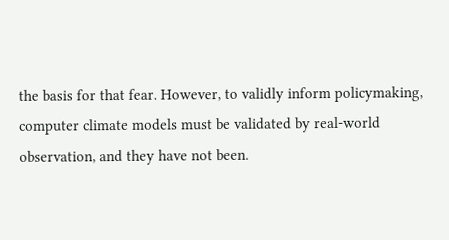the basis for that fear. However, to validly inform policymaking, computer climate models must be validated by real-world observation, and they have not been.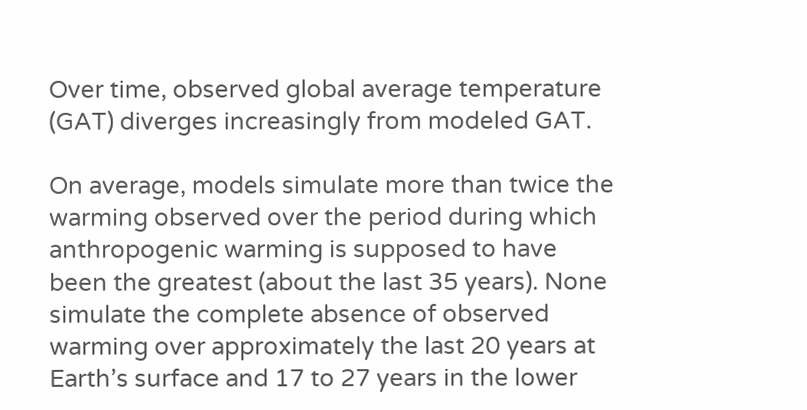Over time, observed global average temperature (GAT) diverges increasingly from modeled GAT.

On average, models simulate more than twice the warming observed over the period during which anthropogenic warming is supposed to have been the greatest (about the last 35 years). None simulate the complete absence of observed warming over approximately the last 20 years at Earth’s surface and 17 to 27 years in the lower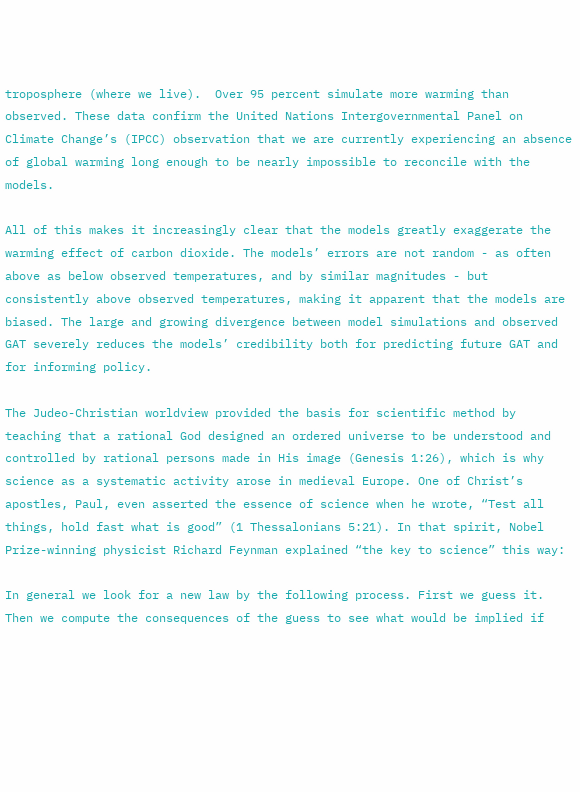troposphere (where we live).  Over 95 percent simulate more warming than observed. These data confirm the United Nations Intergovernmental Panel on Climate Change’s (IPCC) observation that we are currently experiencing an absence of global warming long enough to be nearly impossible to reconcile with the models.

All of this makes it increasingly clear that the models greatly exaggerate the warming effect of carbon dioxide. The models’ errors are not random - as often above as below observed temperatures, and by similar magnitudes - but consistently above observed temperatures, making it apparent that the models are biased. The large and growing divergence between model simulations and observed GAT severely reduces the models’ credibility both for predicting future GAT and for informing policy.

The Judeo-Christian worldview provided the basis for scientific method by teaching that a rational God designed an ordered universe to be understood and controlled by rational persons made in His image (Genesis 1:26), which is why science as a systematic activity arose in medieval Europe. One of Christ’s apostles, Paul, even asserted the essence of science when he wrote, “Test all things, hold fast what is good” (1 Thessalonians 5:21). In that spirit, Nobel Prize-winning physicist Richard Feynman explained “the key to science” this way:

In general we look for a new law by the following process. First we guess it. Then we compute the consequences of the guess to see what would be implied if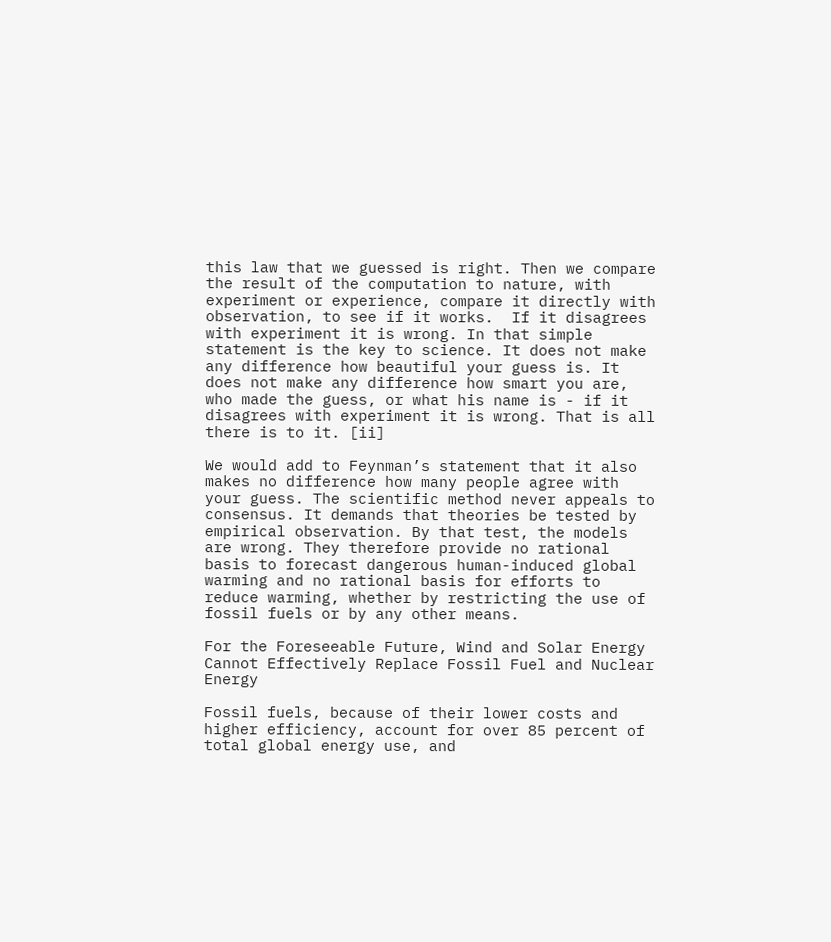this law that we guessed is right. Then we compare the result of the computation to nature, with experiment or experience, compare it directly with observation, to see if it works.  If it disagrees with experiment it is wrong. In that simple statement is the key to science. It does not make any difference how beautiful your guess is. It does not make any difference how smart you are, who made the guess, or what his name is - if it disagrees with experiment it is wrong. That is all there is to it. [ii]

We would add to Feynman’s statement that it also makes no difference how many people agree with your guess. The scientific method never appeals to consensus. It demands that theories be tested by empirical observation. By that test, the models are wrong. They therefore provide no rational basis to forecast dangerous human-induced global warming and no rational basis for efforts to reduce warming, whether by restricting the use of fossil fuels or by any other means.

For the Foreseeable Future, Wind and Solar Energy Cannot Effectively Replace Fossil Fuel and Nuclear Energy

Fossil fuels, because of their lower costs and higher efficiency, account for over 85 percent of total global energy use, and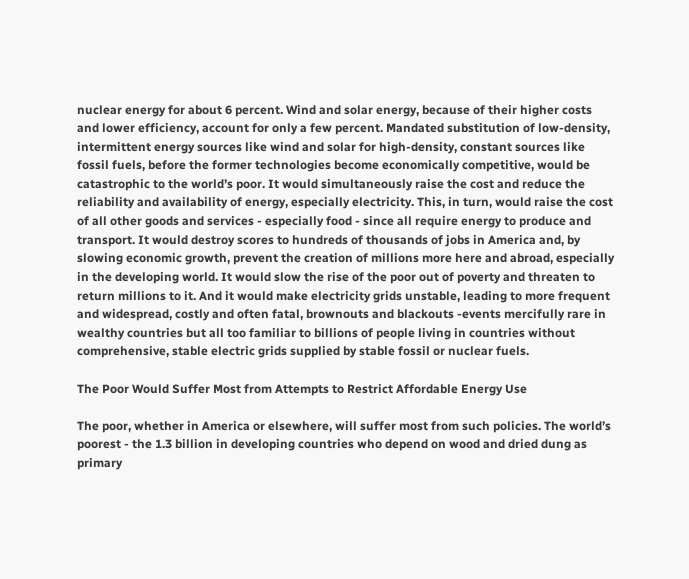nuclear energy for about 6 percent. Wind and solar energy, because of their higher costs and lower efficiency, account for only a few percent. Mandated substitution of low-density, intermittent energy sources like wind and solar for high-density, constant sources like fossil fuels, before the former technologies become economically competitive, would be catastrophic to the world’s poor. It would simultaneously raise the cost and reduce the reliability and availability of energy, especially electricity. This, in turn, would raise the cost of all other goods and services - especially food - since all require energy to produce and transport. It would destroy scores to hundreds of thousands of jobs in America and, by slowing economic growth, prevent the creation of millions more here and abroad, especially in the developing world. It would slow the rise of the poor out of poverty and threaten to return millions to it. And it would make electricity grids unstable, leading to more frequent and widespread, costly and often fatal, brownouts and blackouts -events mercifully rare in wealthy countries but all too familiar to billions of people living in countries without comprehensive, stable electric grids supplied by stable fossil or nuclear fuels.

The Poor Would Suffer Most from Attempts to Restrict Affordable Energy Use

The poor, whether in America or elsewhere, will suffer most from such policies. The world’s poorest - the 1.3 billion in developing countries who depend on wood and dried dung as primary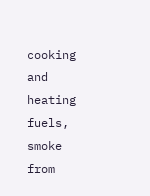cooking and heating fuels, smoke from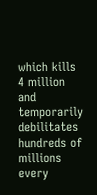which kills 4 million and temporarily debilitates hundreds of millions every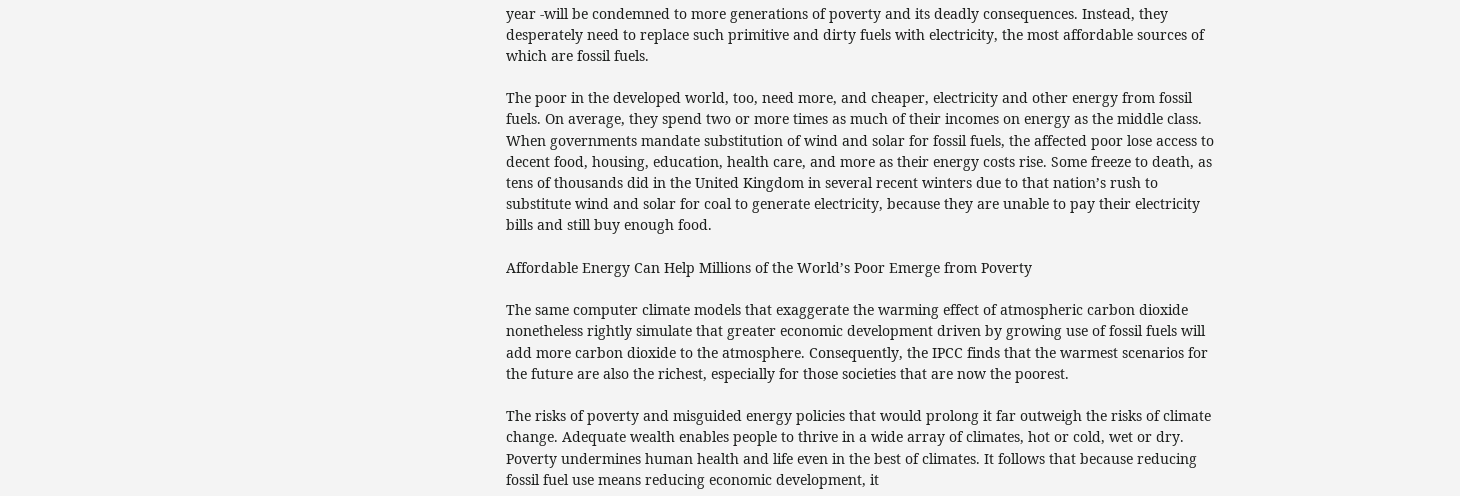year -will be condemned to more generations of poverty and its deadly consequences. Instead, they desperately need to replace such primitive and dirty fuels with electricity, the most affordable sources of which are fossil fuels.

The poor in the developed world, too, need more, and cheaper, electricity and other energy from fossil fuels. On average, they spend two or more times as much of their incomes on energy as the middle class. When governments mandate substitution of wind and solar for fossil fuels, the affected poor lose access to decent food, housing, education, health care, and more as their energy costs rise. Some freeze to death, as tens of thousands did in the United Kingdom in several recent winters due to that nation’s rush to substitute wind and solar for coal to generate electricity, because they are unable to pay their electricity bills and still buy enough food.

Affordable Energy Can Help Millions of the World’s Poor Emerge from Poverty

The same computer climate models that exaggerate the warming effect of atmospheric carbon dioxide nonetheless rightly simulate that greater economic development driven by growing use of fossil fuels will add more carbon dioxide to the atmosphere. Consequently, the IPCC finds that the warmest scenarios for the future are also the richest, especially for those societies that are now the poorest.

The risks of poverty and misguided energy policies that would prolong it far outweigh the risks of climate change. Adequate wealth enables people to thrive in a wide array of climates, hot or cold, wet or dry. Poverty undermines human health and life even in the best of climates. It follows that because reducing fossil fuel use means reducing economic development, it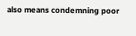also means condemning poor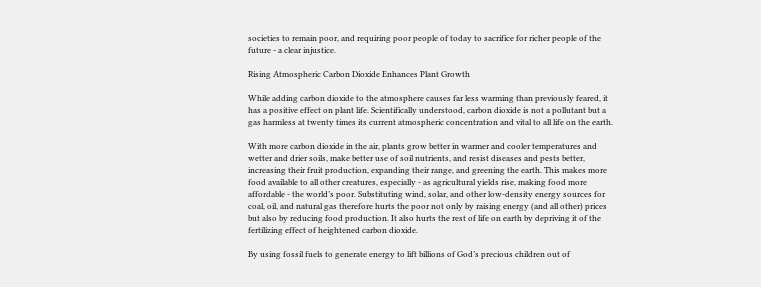societies to remain poor, and requiring poor people of today to sacrifice for richer people of the future - a clear injustice.

Rising Atmospheric Carbon Dioxide Enhances Plant Growth

While adding carbon dioxide to the atmosphere causes far less warming than previously feared, it has a positive effect on plant life. Scientifically understood, carbon dioxide is not a pollutant but a gas harmless at twenty times its current atmospheric concentration and vital to all life on the earth.

With more carbon dioxide in the air, plants grow better in warmer and cooler temperatures and wetter and drier soils, make better use of soil nutrients, and resist diseases and pests better, increasing their fruit production, expanding their range, and greening the earth. This makes more food available to all other creatures, especially - as agricultural yields rise, making food more affordable - the world’s poor. Substituting wind, solar, and other low-density energy sources for coal, oil, and natural gas therefore hurts the poor not only by raising energy (and all other) prices but also by reducing food production. It also hurts the rest of life on earth by depriving it of the fertilizing effect of heightened carbon dioxide.

By using fossil fuels to generate energy to lift billions of God’s precious children out of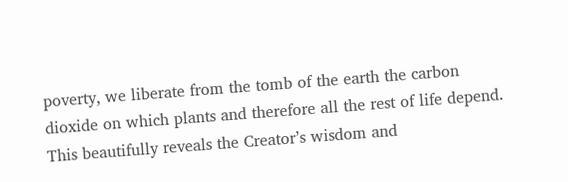poverty, we liberate from the tomb of the earth the carbon dioxide on which plants and therefore all the rest of life depend. This beautifully reveals the Creator’s wisdom and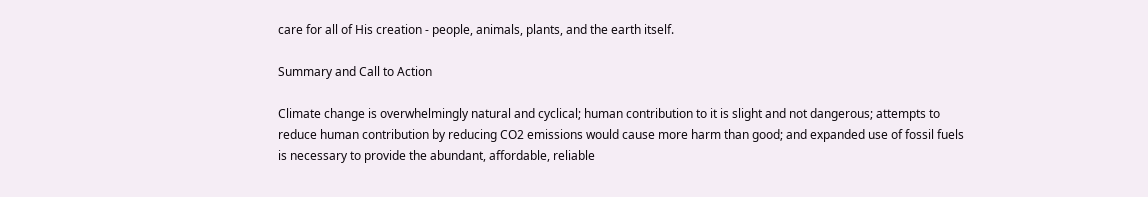care for all of His creation - people, animals, plants, and the earth itself.

Summary and Call to Action

Climate change is overwhelmingly natural and cyclical; human contribution to it is slight and not dangerous; attempts to reduce human contribution by reducing CO2 emissions would cause more harm than good; and expanded use of fossil fuels is necessary to provide the abundant, affordable, reliable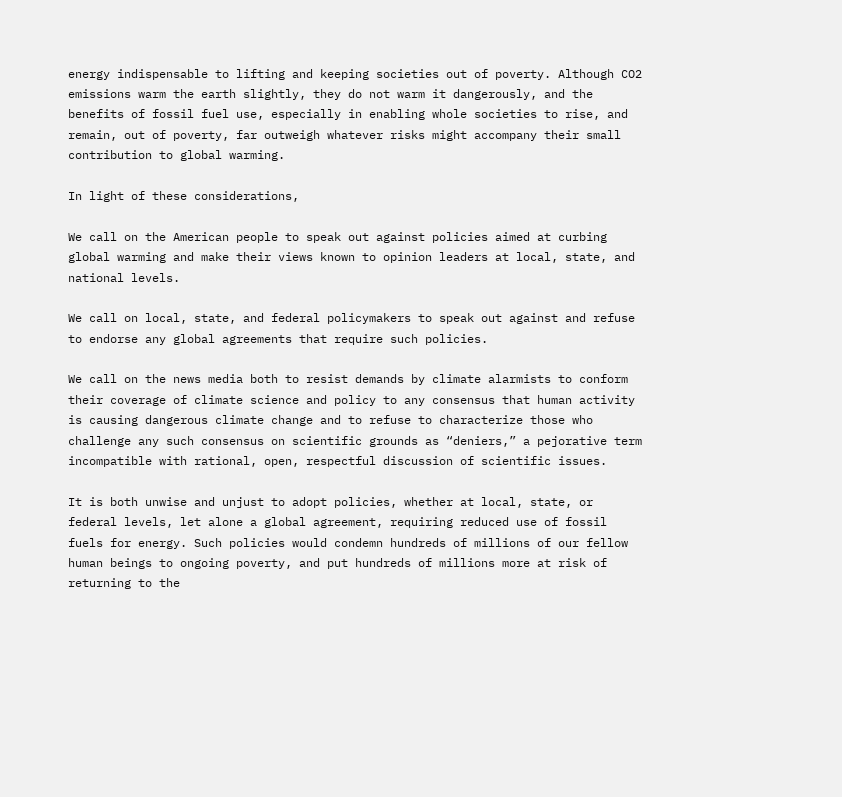energy indispensable to lifting and keeping societies out of poverty. Although CO2 emissions warm the earth slightly, they do not warm it dangerously, and the benefits of fossil fuel use, especially in enabling whole societies to rise, and remain, out of poverty, far outweigh whatever risks might accompany their small contribution to global warming.

In light of these considerations,

We call on the American people to speak out against policies aimed at curbing global warming and make their views known to opinion leaders at local, state, and national levels.

We call on local, state, and federal policymakers to speak out against and refuse to endorse any global agreements that require such policies.

We call on the news media both to resist demands by climate alarmists to conform their coverage of climate science and policy to any consensus that human activity is causing dangerous climate change and to refuse to characterize those who challenge any such consensus on scientific grounds as “deniers,” a pejorative term incompatible with rational, open, respectful discussion of scientific issues.

It is both unwise and unjust to adopt policies, whether at local, state, or federal levels, let alone a global agreement, requiring reduced use of fossil fuels for energy. Such policies would condemn hundreds of millions of our fellow human beings to ongoing poverty, and put hundreds of millions more at risk of returning to the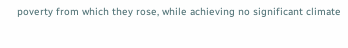poverty from which they rose, while achieving no significant climate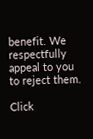benefit. We respectfully appeal to you to reject them.

Click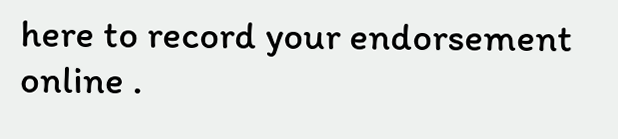here to record your endorsement online .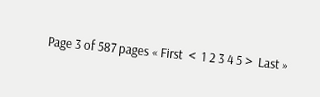Page 3 of 587 pages « First  <  1 2 3 4 5 >  Last »